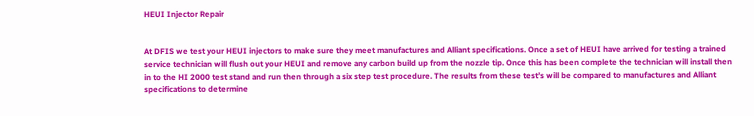HEUI Injector Repair


At DFIS we test your HEUI injectors to make sure they meet manufactures and Alliant specifications. Once a set of HEUI have arrived for testing a trained service technician will flush out your HEUI and remove any carbon build up from the nozzle tip. Once this has been complete the technician will install then in to the HI 2000 test stand and run then through a six step test procedure. The results from these test’s will be compared to manufactures and Alliant specifications to determine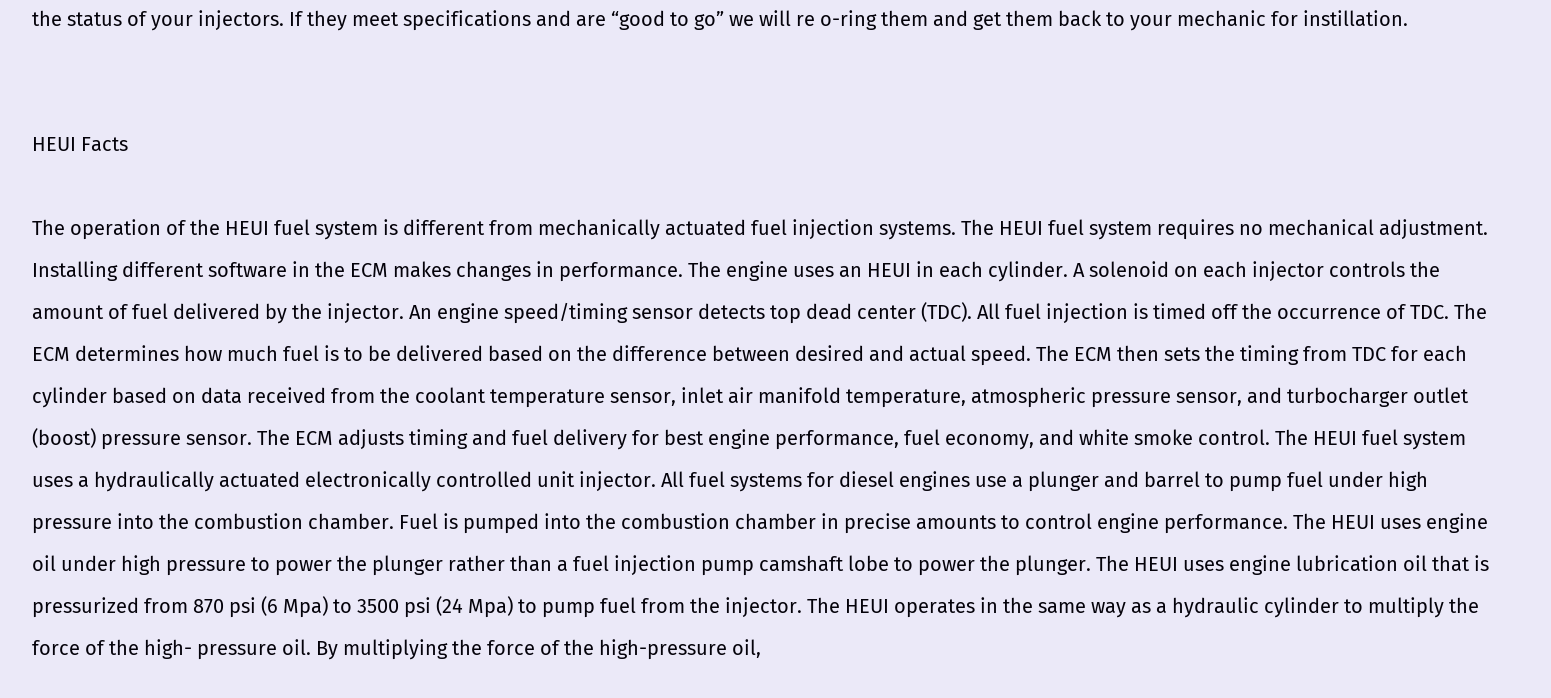the status of your injectors. If they meet specifications and are “good to go” we will re o-ring them and get them back to your mechanic for instillation.


HEUI Facts

The operation of the HEUI fuel system is different from mechanically actuated fuel injection systems. The HEUI fuel system requires no mechanical adjustment. Installing different software in the ECM makes changes in performance. The engine uses an HEUI in each cylinder. A solenoid on each injector controls the amount of fuel delivered by the injector. An engine speed/timing sensor detects top dead center (TDC). All fuel injection is timed off the occurrence of TDC. The ECM determines how much fuel is to be delivered based on the difference between desired and actual speed. The ECM then sets the timing from TDC for each cylinder based on data received from the coolant temperature sensor, inlet air manifold temperature, atmospheric pressure sensor, and turbocharger outlet (boost) pressure sensor. The ECM adjusts timing and fuel delivery for best engine performance, fuel economy, and white smoke control. The HEUI fuel system uses a hydraulically actuated electronically controlled unit injector. All fuel systems for diesel engines use a plunger and barrel to pump fuel under high pressure into the combustion chamber. Fuel is pumped into the combustion chamber in precise amounts to control engine performance. The HEUI uses engine oil under high pressure to power the plunger rather than a fuel injection pump camshaft lobe to power the plunger. The HEUI uses engine lubrication oil that is pressurized from 870 psi (6 Mpa) to 3500 psi (24 Mpa) to pump fuel from the injector. The HEUI operates in the same way as a hydraulic cylinder to multiply the force of the high- pressure oil. By multiplying the force of the high-pressure oil,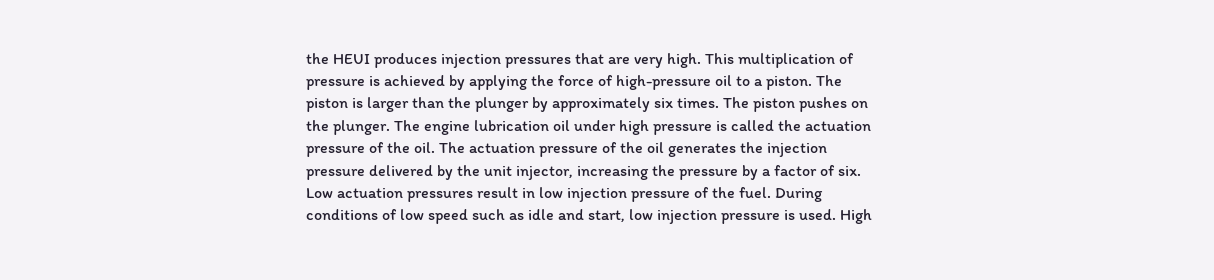the HEUI produces injection pressures that are very high. This multiplication of pressure is achieved by applying the force of high-pressure oil to a piston. The piston is larger than the plunger by approximately six times. The piston pushes on the plunger. The engine lubrication oil under high pressure is called the actuation pressure of the oil. The actuation pressure of the oil generates the injection pressure delivered by the unit injector, increasing the pressure by a factor of six. Low actuation pressures result in low injection pressure of the fuel. During conditions of low speed such as idle and start, low injection pressure is used. High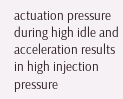actuation pressure during high idle and acceleration results in high injection pressure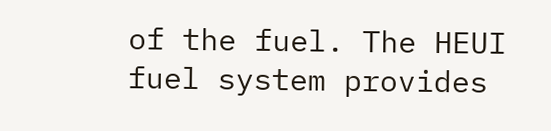of the fuel. The HEUI fuel system provides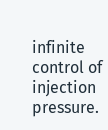infinite control of injection pressure.